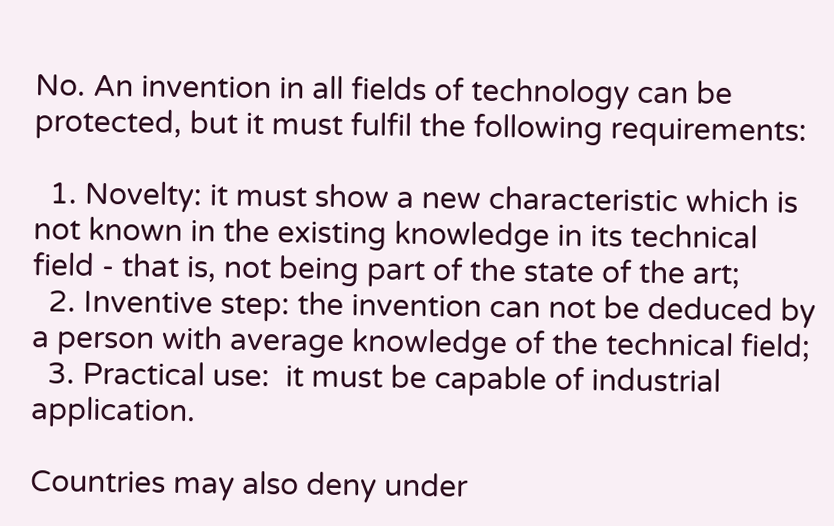No. An invention in all fields of technology can be protected, but it must fulfil the following requirements:

  1. Novelty: it must show a new characteristic which is not known in the existing knowledge in its technical field - that is, not being part of the state of the art;
  2. Inventive step: the invention can not be deduced by a person with average knowledge of the technical field;
  3. Practical use:  it must be capable of industrial application.

Countries may also deny under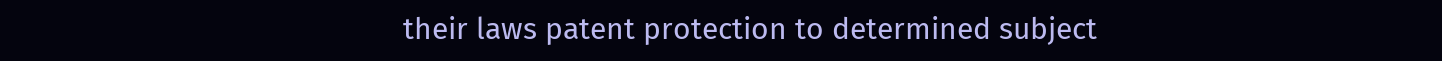their laws patent protection to determined subject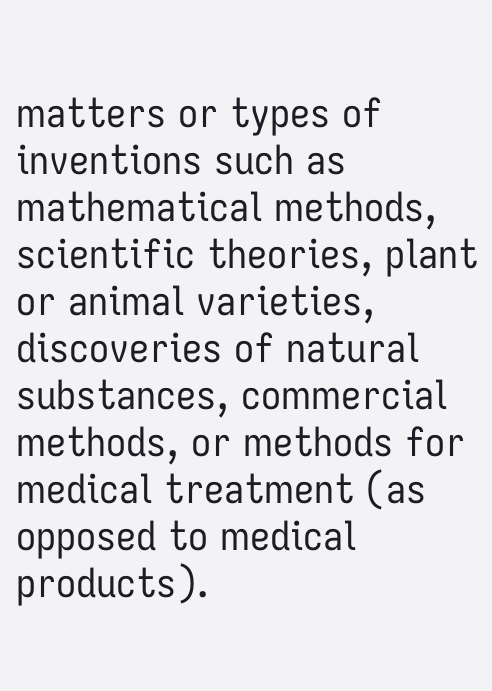matters or types of inventions such as mathematical methods, scientific theories, plant or animal varieties, discoveries of natural substances, commercial methods, or methods for medical treatment (as opposed to medical products).